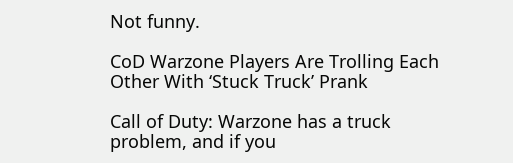Not funny.

CoD Warzone Players Are Trolling Each Other With ‘Stuck Truck’ Prank

Call of Duty: Warzone has a truck problem, and if you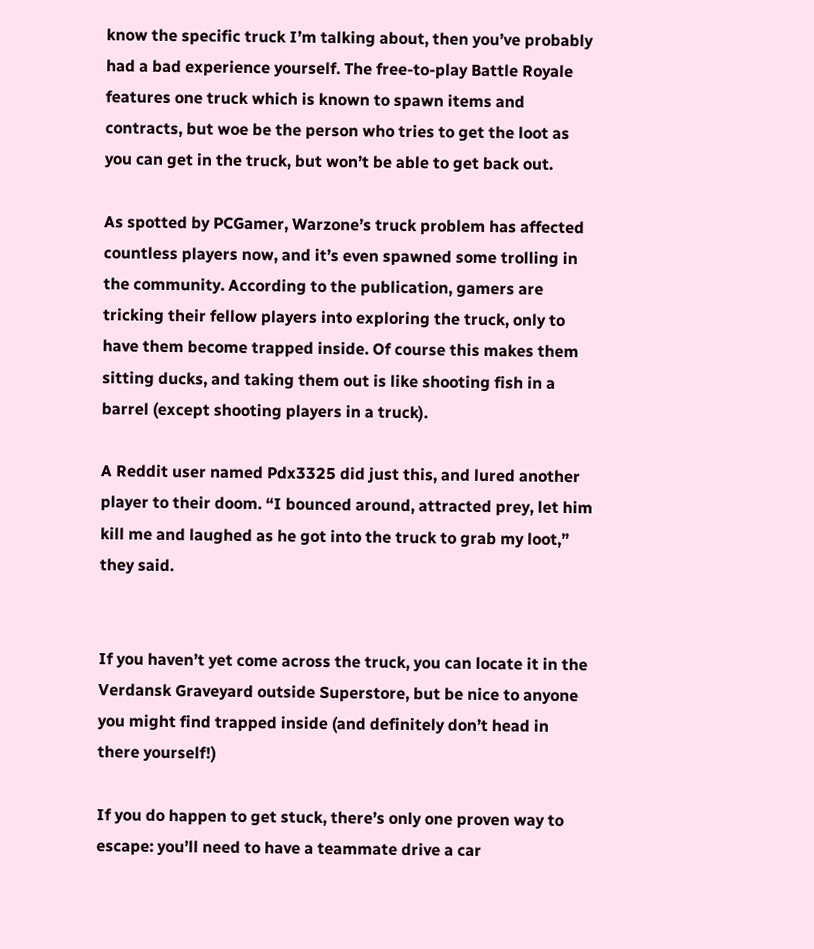know the specific truck I’m talking about, then you’ve probably had a bad experience yourself. The free-to-play Battle Royale features one truck which is known to spawn items and contracts, but woe be the person who tries to get the loot as you can get in the truck, but won’t be able to get back out.

As spotted by PCGamer, Warzone’s truck problem has affected countless players now, and it’s even spawned some trolling in the community. According to the publication, gamers are tricking their fellow players into exploring the truck, only to have them become trapped inside. Of course this makes them sitting ducks, and taking them out is like shooting fish in a barrel (except shooting players in a truck).

A Reddit user named Pdx3325 did just this, and lured another player to their doom. “I bounced around, attracted prey, let him kill me and laughed as he got into the truck to grab my loot,” they said.


If you haven’t yet come across the truck, you can locate it in the Verdansk Graveyard outside Superstore, but be nice to anyone you might find trapped inside (and definitely don’t head in there yourself!)

If you do happen to get stuck, there’s only one proven way to escape: you’ll need to have a teammate drive a car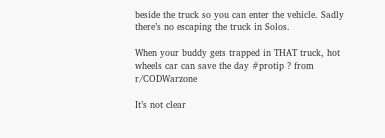beside the truck so you can enter the vehicle. Sadly there’s no escaping the truck in Solos.

When your buddy gets trapped in THAT truck, hot wheels car can save the day #protip ? from r/CODWarzone

It’s not clear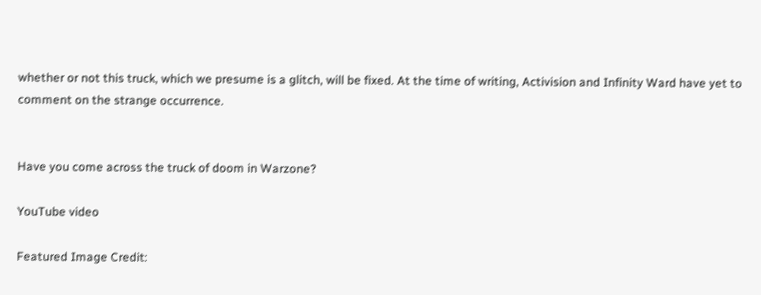whether or not this truck, which we presume is a glitch, will be fixed. At the time of writing, Activision and Infinity Ward have yet to comment on the strange occurrence.


Have you come across the truck of doom in Warzone?

YouTube video

Featured Image Credit: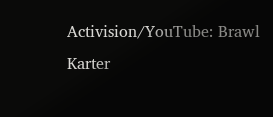Activision/YouTube: Brawl Karter